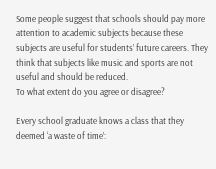Some people suggest that schools should pay more attention to academic subjects because these subjects are useful for students’ future careers. They think that subjects like music and sports are not useful and should be reduced.
To what extent do you agree or disagree?

Every school graduate knows a class that they deemed ‘a waste of time’: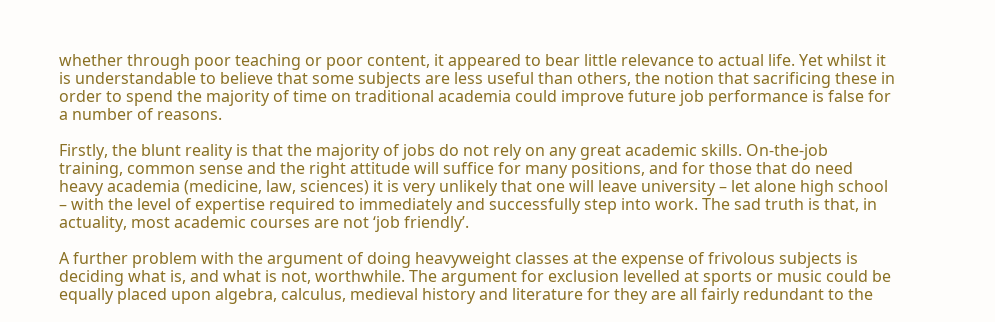whether through poor teaching or poor content, it appeared to bear little relevance to actual life. Yet whilst it is understandable to believe that some subjects are less useful than others, the notion that sacrificing these in order to spend the majority of time on traditional academia could improve future job performance is false for a number of reasons.

Firstly, the blunt reality is that the majority of jobs do not rely on any great academic skills. On-the-job training, common sense and the right attitude will suffice for many positions, and for those that do need heavy academia (medicine, law, sciences) it is very unlikely that one will leave university – let alone high school – with the level of expertise required to immediately and successfully step into work. The sad truth is that, in actuality, most academic courses are not ‘job friendly’.

A further problem with the argument of doing heavyweight classes at the expense of frivolous subjects is deciding what is, and what is not, worthwhile. The argument for exclusion levelled at sports or music could be equally placed upon algebra, calculus, medieval history and literature for they are all fairly redundant to the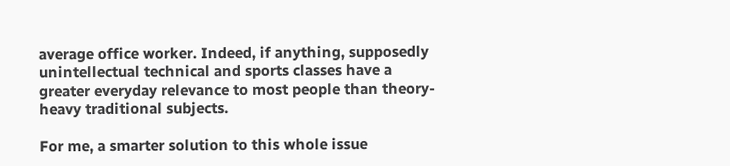average office worker. Indeed, if anything, supposedly unintellectual technical and sports classes have a greater everyday relevance to most people than theory-heavy traditional subjects.

For me, a smarter solution to this whole issue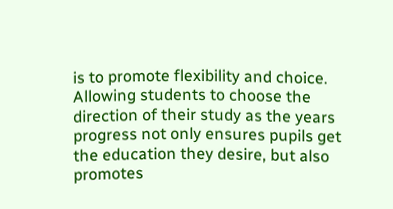is to promote flexibility and choice. Allowing students to choose the direction of their study as the years progress not only ensures pupils get the education they desire, but also promotes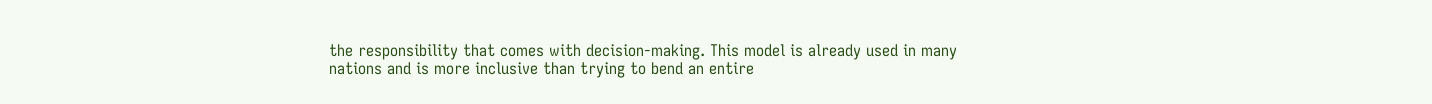the responsibility that comes with decision-making. This model is already used in many nations and is more inclusive than trying to bend an entire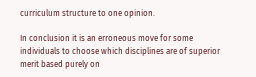curriculum structure to one opinion.

In conclusion it is an erroneous move for some individuals to choose which disciplines are of superior merit based purely on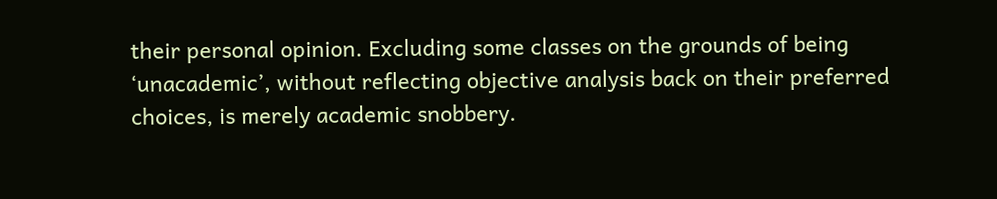their personal opinion. Excluding some classes on the grounds of being ‘unacademic’, without reflecting objective analysis back on their preferred choices, is merely academic snobbery.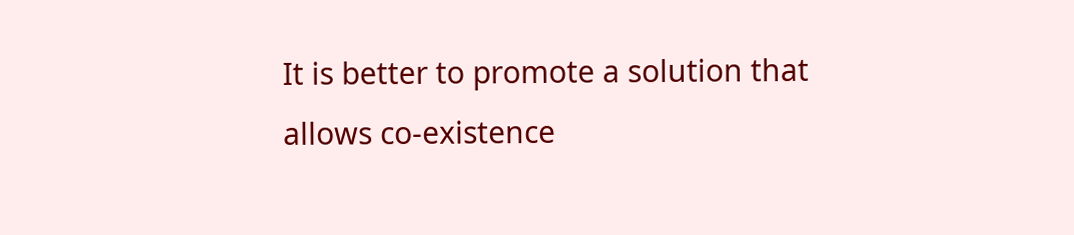It is better to promote a solution that allows co-existence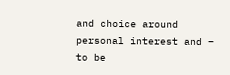and choice around personal interest and – to be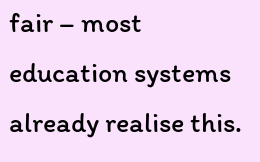fair – most education systems already realise this.